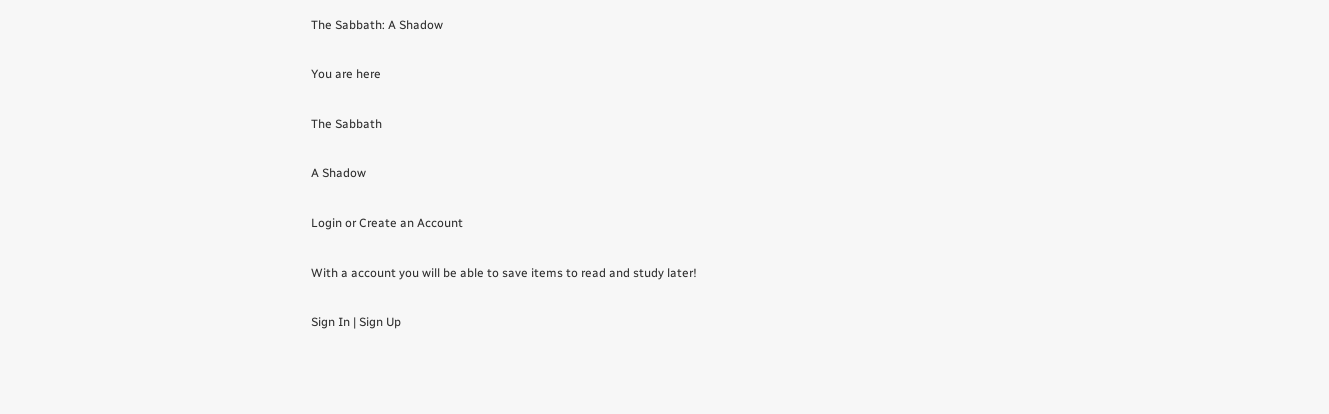The Sabbath: A Shadow

You are here

The Sabbath

A Shadow

Login or Create an Account

With a account you will be able to save items to read and study later!

Sign In | Sign Up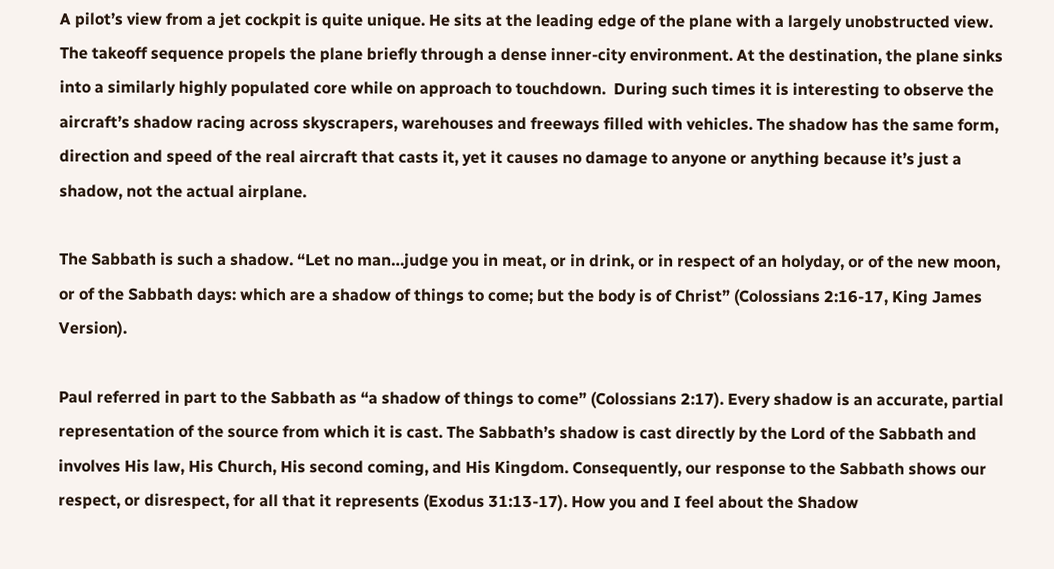A pilot’s view from a jet cockpit is quite unique. He sits at the leading edge of the plane with a largely unobstructed view. The takeoff sequence propels the plane briefly through a dense inner-city environment. At the destination, the plane sinks into a similarly highly populated core while on approach to touchdown.  During such times it is interesting to observe the aircraft’s shadow racing across skyscrapers, warehouses and freeways filled with vehicles. The shadow has the same form, direction and speed of the real aircraft that casts it, yet it causes no damage to anyone or anything because it’s just a shadow, not the actual airplane.

The Sabbath is such a shadow. “Let no man…judge you in meat, or in drink, or in respect of an holyday, or of the new moon, or of the Sabbath days: which are a shadow of things to come; but the body is of Christ” (Colossians 2:16-17, King James Version).

Paul referred in part to the Sabbath as “a shadow of things to come” (Colossians 2:17). Every shadow is an accurate, partial representation of the source from which it is cast. The Sabbath’s shadow is cast directly by the Lord of the Sabbath and involves His law, His Church, His second coming, and His Kingdom. Consequently, our response to the Sabbath shows our respect, or disrespect, for all that it represents (Exodus 31:13-17). How you and I feel about the Shadow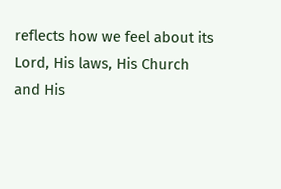reflects how we feel about its Lord, His laws, His Church and His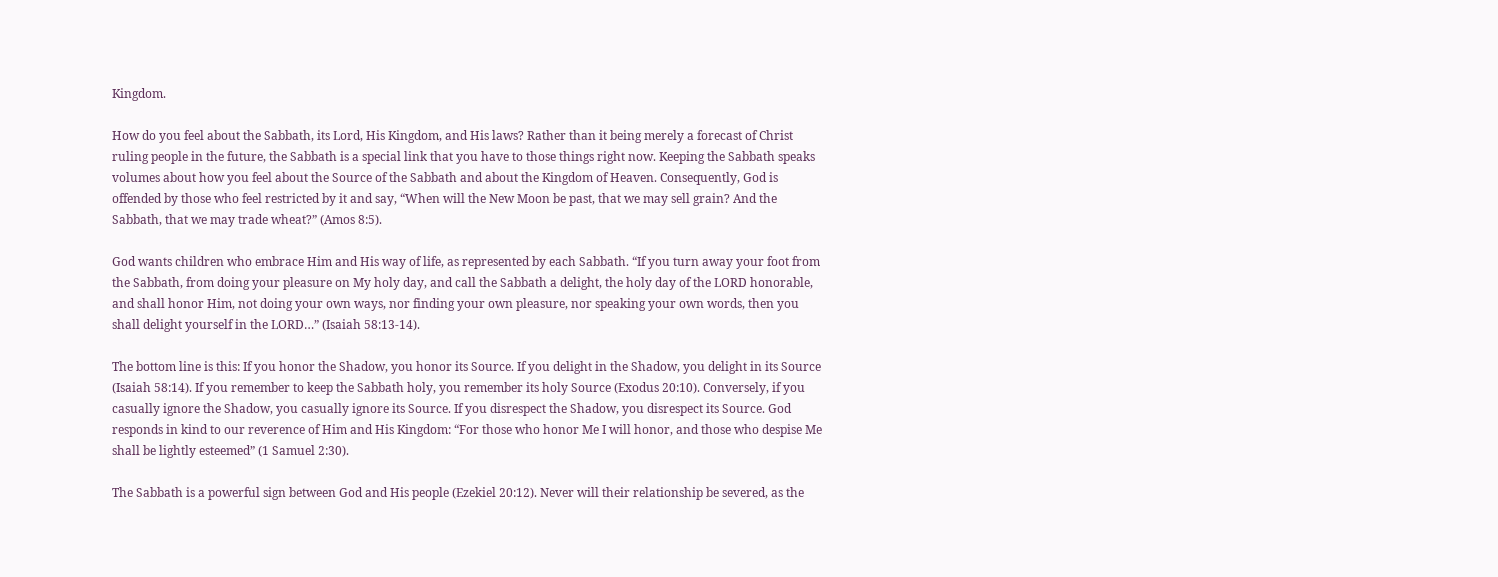Kingdom.

How do you feel about the Sabbath, its Lord, His Kingdom, and His laws? Rather than it being merely a forecast of Christ ruling people in the future, the Sabbath is a special link that you have to those things right now. Keeping the Sabbath speaks volumes about how you feel about the Source of the Sabbath and about the Kingdom of Heaven. Consequently, God is offended by those who feel restricted by it and say, “When will the New Moon be past, that we may sell grain? And the Sabbath, that we may trade wheat?” (Amos 8:5).

God wants children who embrace Him and His way of life, as represented by each Sabbath. “If you turn away your foot from the Sabbath, from doing your pleasure on My holy day, and call the Sabbath a delight, the holy day of the LORD honorable, and shall honor Him, not doing your own ways, nor finding your own pleasure, nor speaking your own words, then you shall delight yourself in the LORD…” (Isaiah 58:13-14).

The bottom line is this: If you honor the Shadow, you honor its Source. If you delight in the Shadow, you delight in its Source (Isaiah 58:14). If you remember to keep the Sabbath holy, you remember its holy Source (Exodus 20:10). Conversely, if you casually ignore the Shadow, you casually ignore its Source. If you disrespect the Shadow, you disrespect its Source. God responds in kind to our reverence of Him and His Kingdom: “For those who honor Me I will honor, and those who despise Me shall be lightly esteemed” (1 Samuel 2:30).

The Sabbath is a powerful sign between God and His people (Ezekiel 20:12). Never will their relationship be severed, as the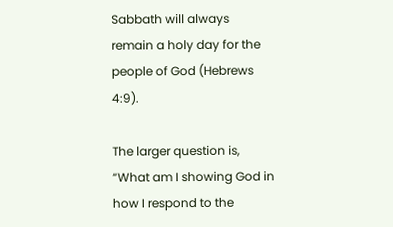Sabbath will always remain a holy day for the people of God (Hebrews 4:9).

The larger question is, “What am I showing God in how I respond to the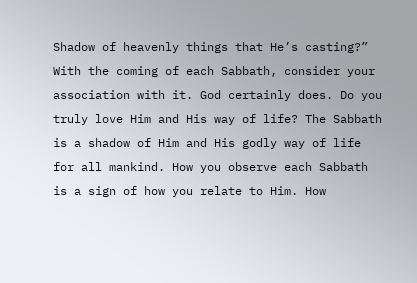Shadow of heavenly things that He’s casting?” With the coming of each Sabbath, consider your association with it. God certainly does. Do you truly love Him and His way of life? The Sabbath is a shadow of Him and His godly way of life for all mankind. How you observe each Sabbath is a sign of how you relate to Him. How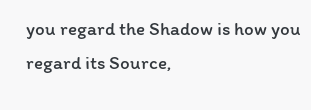you regard the Shadow is how you regard its Source,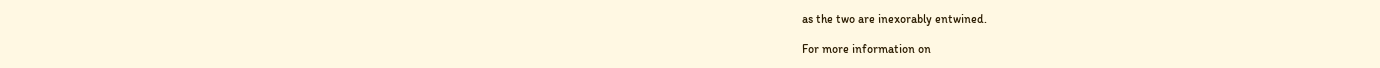as the two are inexorably entwined.

For more information on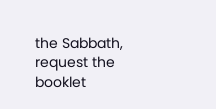the Sabbath, request the booklet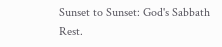Sunset to Sunset: God's Sabbath Rest.